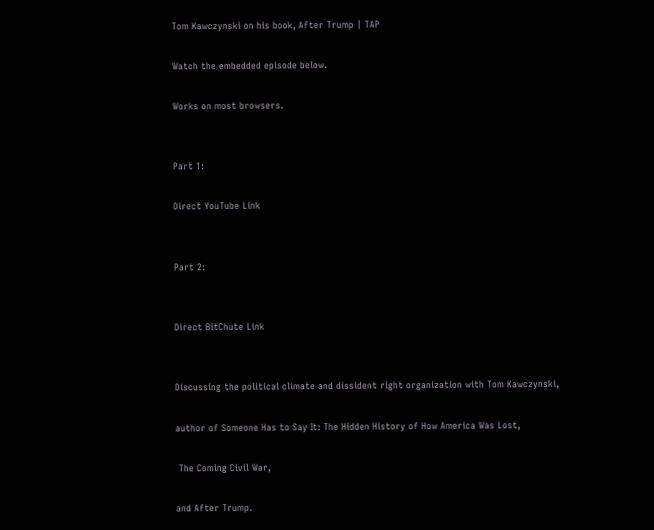Tom Kawczynski on his book, After Trump | TAP

Watch the embedded episode below.

Works on most browsers.


Part 1:

Direct YouTube Link


Part 2:


Direct BitChute Link


Discussing the political climate and dissident right organization with Tom Kawczynski,

author of Someone Has to Say It: The Hidden History of How America Was Lost,

 The Coming Civil War,

and After Trump.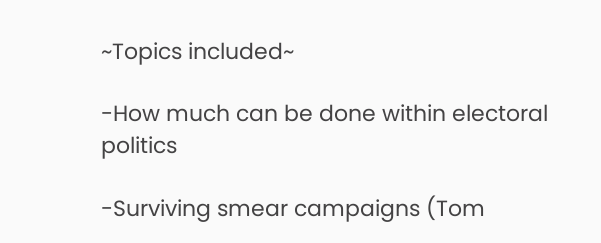~Topics included~

-How much can be done within electoral politics

-Surviving smear campaigns (Tom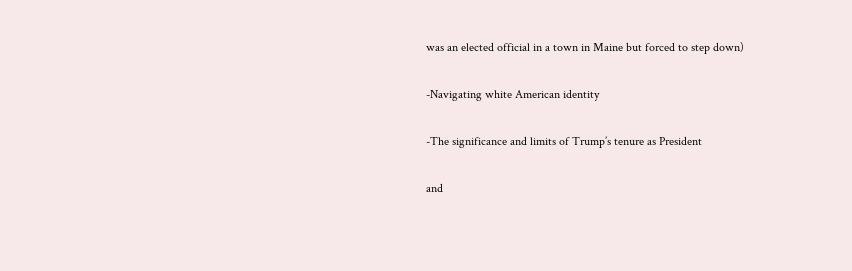was an elected official in a town in Maine but forced to step down)

-Navigating white American identity

-The significance and limits of Trump’s tenure as President

and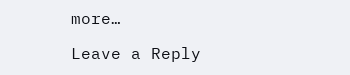more…

Leave a Reply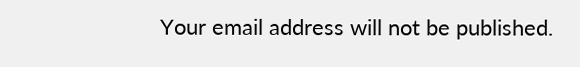Your email address will not be published.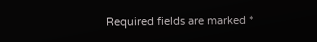Required fields are marked *